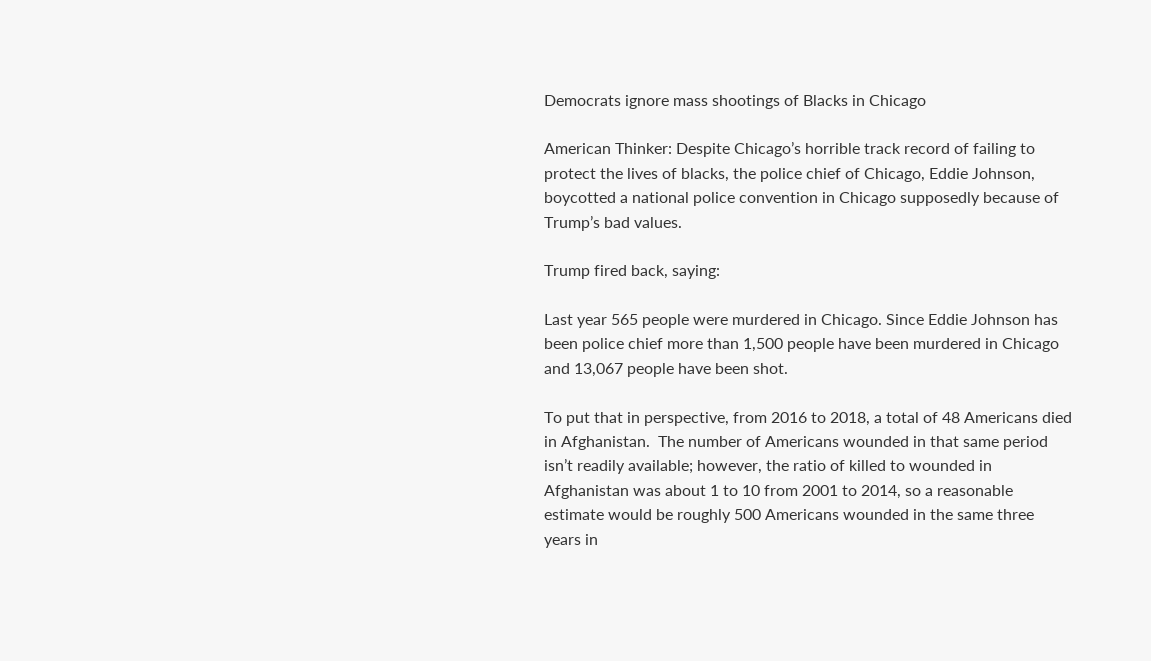Democrats ignore mass shootings of Blacks in Chicago

American Thinker: Despite Chicago’s horrible track record of failing to protect the lives of blacks, the police chief of Chicago, Eddie Johnson, boycotted a national police convention in Chicago supposedly because of Trump’s bad values.

Trump fired back, saying:

Last year 565 people were murdered in Chicago. Since Eddie Johnson has been police chief more than 1,500 people have been murdered in Chicago and 13,067 people have been shot.

To put that in perspective, from 2016 to 2018, a total of 48 Americans died in Afghanistan.  The number of Americans wounded in that same period isn’t readily available; however, the ratio of killed to wounded in Afghanistan was about 1 to 10 from 2001 to 2014, so a reasonable estimate would be roughly 500 Americans wounded in the same three years in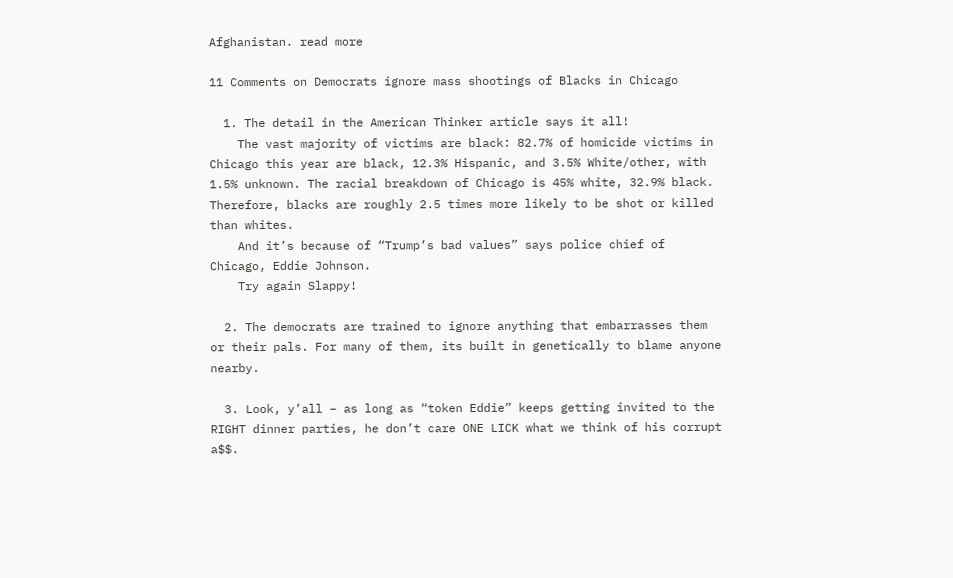Afghanistan. read more

11 Comments on Democrats ignore mass shootings of Blacks in Chicago

  1. The detail in the American Thinker article says it all!
    The vast majority of victims are black: 82.7% of homicide victims in Chicago this year are black, 12.3% Hispanic, and 3.5% White/other, with 1.5% unknown. The racial breakdown of Chicago is 45% white, 32.9% black. Therefore, blacks are roughly 2.5 times more likely to be shot or killed than whites.
    And it’s because of “Trump’s bad values” says police chief of Chicago, Eddie Johnson.
    Try again Slappy!

  2. The democrats are trained to ignore anything that embarrasses them or their pals. For many of them, its built in genetically to blame anyone nearby.

  3. Look, y’all – as long as “token Eddie” keeps getting invited to the RIGHT dinner parties, he don’t care ONE LICK what we think of his corrupt a$$.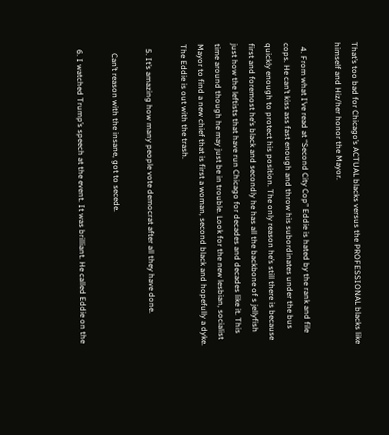That’s too bad for Chicago’s ACTUAL blacks versus the PROFESSIONAL blacks like himself and Hiz/her honor the Mayor.

  4. From what I’ve read at “Second City Cop” Eddie is hated by the rank and file cops. He can’t kiss ass fast enough and throw his subordinates under the bus quickly enough to protect his position. The only reason he’s still there is because first and foremost he’s black and secondly he has all the backbone of s jellyfish just how the leftists that have run Chicago for decades and decades like it. This time around though he may just be in trouble. Look for the new lesbian, socialist Mayor to find a new chief that is first a woman, second black and hopefully a dyke. The Eddie is out with the trash.

  5. It’s amazing how many people vote democrat after all they have done.

    Can’t reason with the insane, got to secede.

  6. I watched Trump’s speech at the event. It was brilliant. He called Eddie on the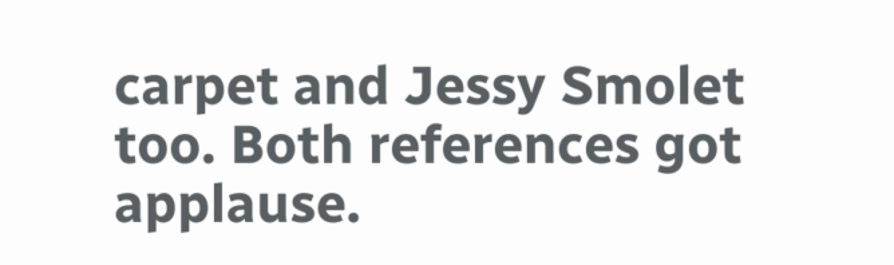carpet and Jessy Smolet too. Both references got applause.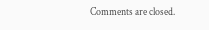Comments are closed.